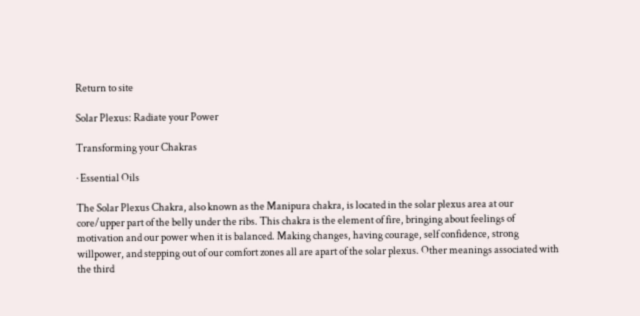Return to site

Solar Plexus: Radiate your Power

Transforming your Chakras

· Essential Oils

The Solar Plexus Chakra, also known as the Manipura chakra, is located in the solar plexus area at our core/upper part of the belly under the ribs. This chakra is the element of fire, bringing about feelings of motivation and our power when it is balanced. Making changes, having courage, self confidence, strong willpower, and stepping out of our comfort zones all are apart of the solar plexus. Other meanings associated with the third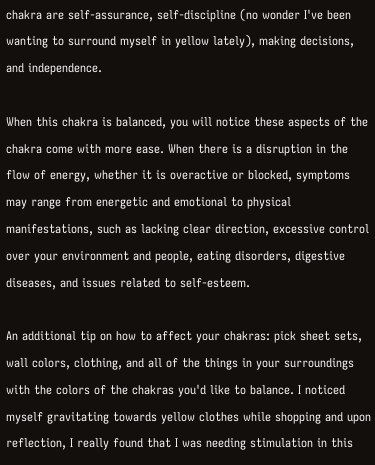chakra are self-assurance, self-discipline (no wonder I've been wanting to surround myself in yellow lately), making decisions, and independence.

When this chakra is balanced, you will notice these aspects of the chakra come with more ease. When there is a disruption in the flow of energy, whether it is overactive or blocked, symptoms may range from energetic and emotional to physical manifestations, such as lacking clear direction, excessive control over your environment and people, eating disorders, digestive diseases, and issues related to self-esteem.

An additional tip on how to affect your chakras: pick sheet sets, wall colors, clothing, and all of the things in your surroundings with the colors of the chakras you'd like to balance. I noticed myself gravitating towards yellow clothes while shopping and upon reflection, I really found that I was needing stimulation in this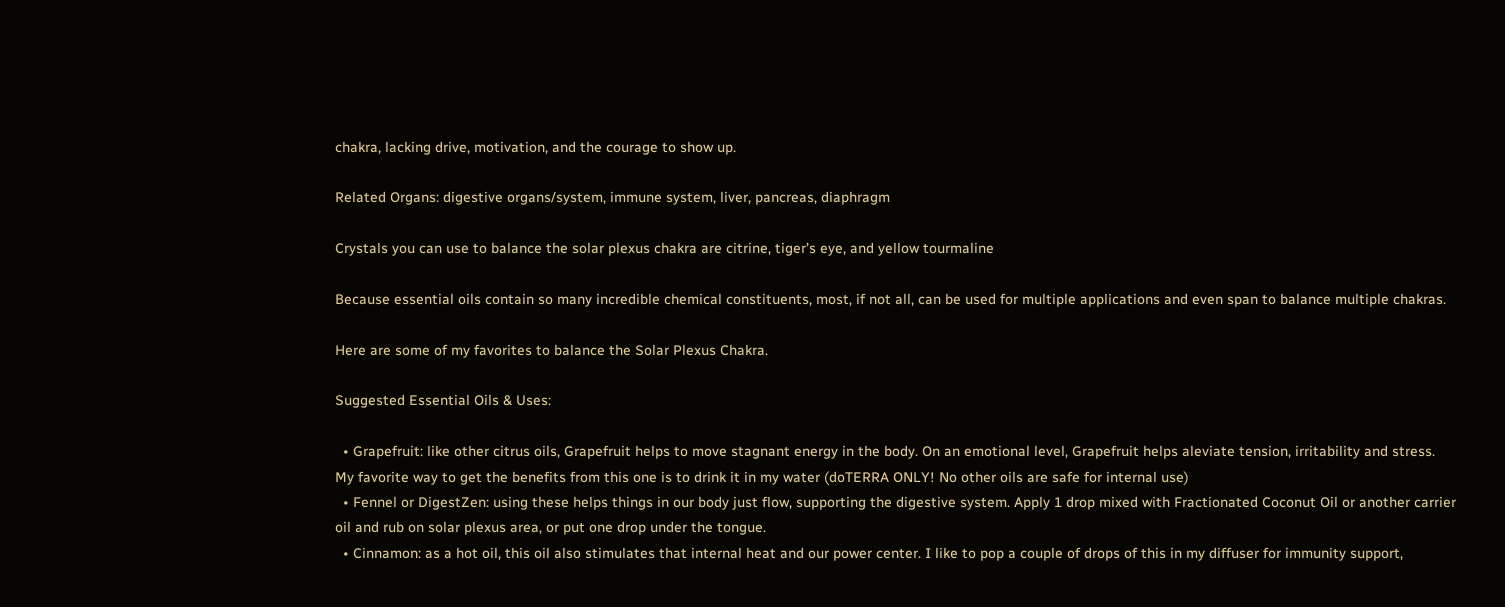chakra, lacking drive, motivation, and the courage to show up.

Related Organs: digestive organs/system, immune system, liver, pancreas, diaphragm

Crystals you can use to balance the solar plexus chakra are citrine, tiger’s eye, and yellow tourmaline

Because essential oils contain so many incredible chemical constituents, most, if not all, can be used for multiple applications and even span to balance multiple chakras.

Here are some of my favorites to balance the Solar Plexus Chakra.

Suggested Essential Oils & Uses:

  • Grapefruit: like other citrus oils, Grapefruit helps to move stagnant energy in the body. On an emotional level, Grapefruit helps aleviate tension, irritability and stress. My favorite way to get the benefits from this one is to drink it in my water (doTERRA ONLY! No other oils are safe for internal use)
  • Fennel or DigestZen: using these helps things in our body just flow, supporting the digestive system. Apply 1 drop mixed with Fractionated Coconut Oil or another carrier oil and rub on solar plexus area, or put one drop under the tongue.
  • Cinnamon: as a hot oil, this oil also stimulates that internal heat and our power center. I like to pop a couple of drops of this in my diffuser for immunity support,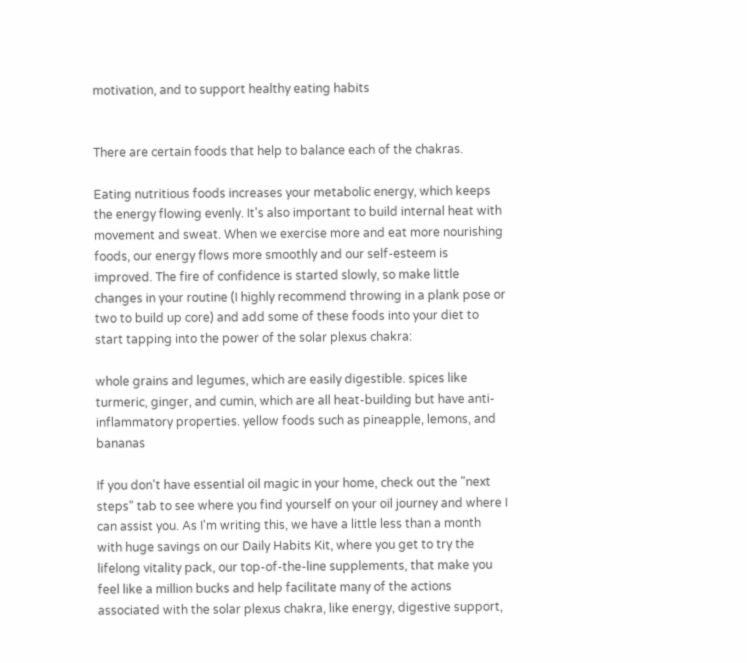motivation, and to support healthy eating habits


There are certain foods that help to balance each of the chakras.

Eating nutritious foods increases your metabolic energy, which keeps the energy flowing evenly. It's also important to build internal heat with movement and sweat. When we exercise more and eat more nourishing foods, our energy flows more smoothly and our self-esteem is improved. The fire of confidence is started slowly, so make little changes in your routine (I highly recommend throwing in a plank pose or two to build up core) and add some of these foods into your diet to start tapping into the power of the solar plexus chakra:

whole grains and legumes, which are easily digestible. spices like turmeric, ginger, and cumin, which are all heat-building but have anti-inflammatory properties. yellow foods such as pineapple, lemons, and bananas

If you don't have essential oil magic in your home, check out the "next steps" tab to see where you find yourself on your oil journey and where I can assist you. As I'm writing this, we have a little less than a month with huge savings on our Daily Habits Kit, where you get to try the lifelong vitality pack, our top-of-the-line supplements, that make you feel like a million bucks and help facilitate many of the actions associated with the solar plexus chakra, like energy, digestive support,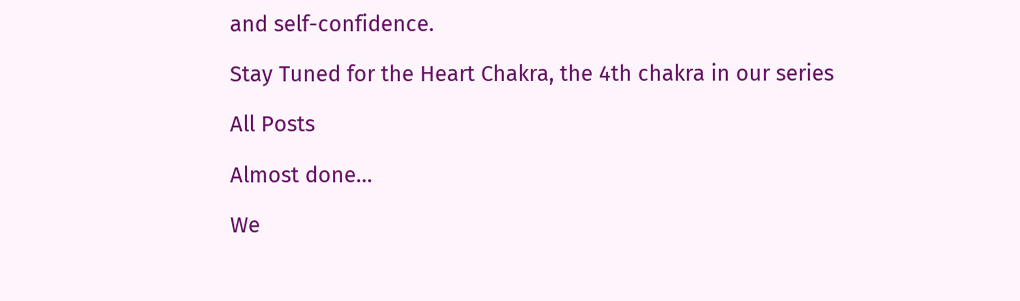and self-confidence.

Stay Tuned for the Heart Chakra, the 4th chakra in our series

All Posts

Almost done…

We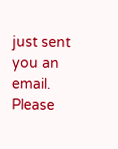just sent you an email. Please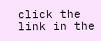click the link in the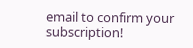email to confirm your subscription!